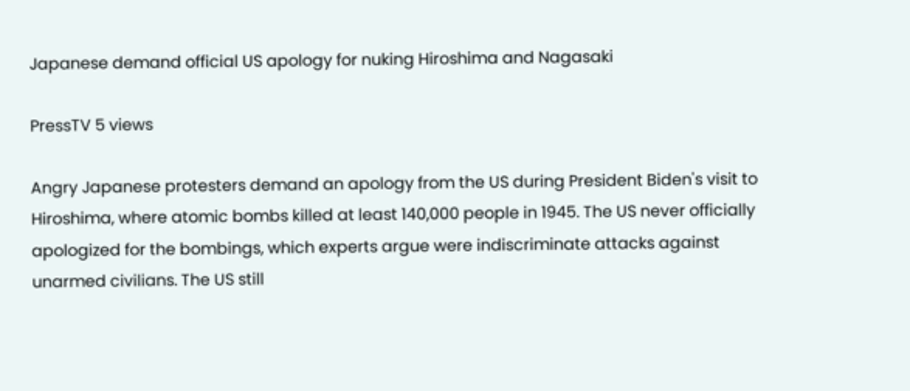Japanese demand official US apology for nuking Hiroshima and Nagasaki

PressTV 5 views

Angry Japanese protesters demand an apology from the US during President Biden's visit to Hiroshima, where atomic bombs killed at least 140,000 people in 1945. The US never officially apologized for the bombings, which experts argue were indiscriminate attacks against unarmed civilians. The US still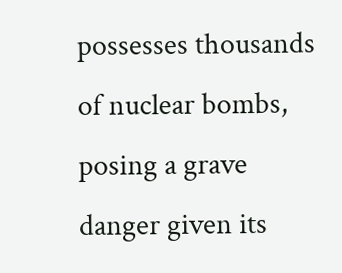possesses thousands of nuclear bombs, posing a grave danger given its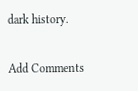dark history.

Add Comments